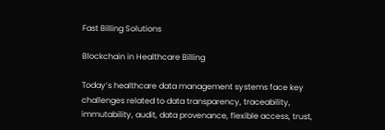Fast Billing Solutions

Blockchain in Healthcare Billing

Today’s healthcare data management systems face key challenges related to data transparency, traceability, immutability, audit, data provenance, flexible access, trust,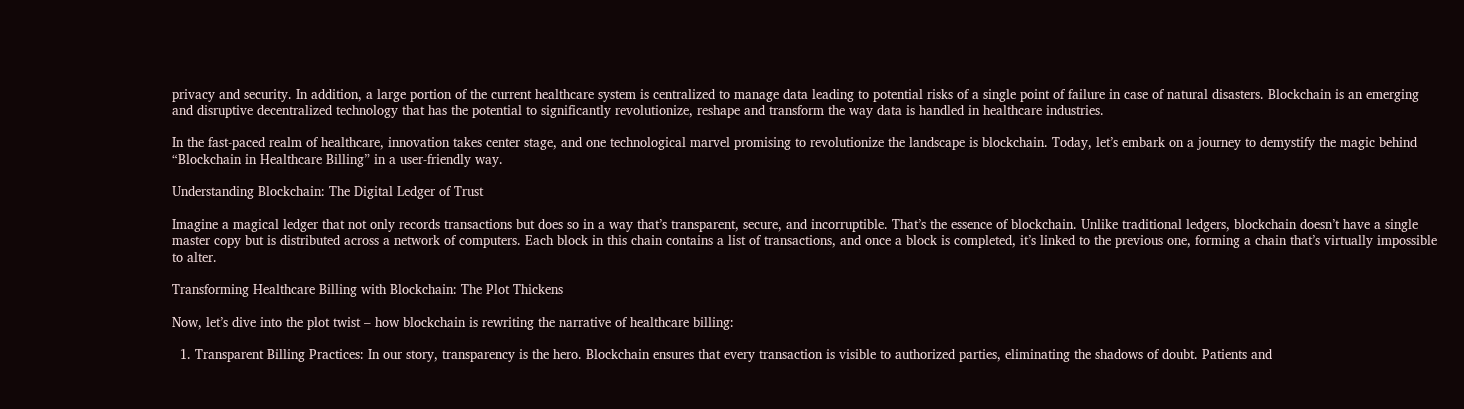privacy and security. In addition, a large portion of the current healthcare system is centralized to manage data leading to potential risks of a single point of failure in case of natural disasters. Blockchain is an emerging and disruptive decentralized technology that has the potential to significantly revolutionize, reshape and transform the way data is handled in healthcare industries.

In the fast-paced realm of healthcare, innovation takes center stage, and one technological marvel promising to revolutionize the landscape is blockchain. Today, let’s embark on a journey to demystify the magic behind “Blockchain in Healthcare Billing” in a user-friendly way.

Understanding Blockchain: The Digital Ledger of Trust

Imagine a magical ledger that not only records transactions but does so in a way that’s transparent, secure, and incorruptible. That’s the essence of blockchain. Unlike traditional ledgers, blockchain doesn’t have a single master copy but is distributed across a network of computers. Each block in this chain contains a list of transactions, and once a block is completed, it’s linked to the previous one, forming a chain that’s virtually impossible to alter.

Transforming Healthcare Billing with Blockchain: The Plot Thickens

Now, let’s dive into the plot twist – how blockchain is rewriting the narrative of healthcare billing:

  1. Transparent Billing Practices: In our story, transparency is the hero. Blockchain ensures that every transaction is visible to authorized parties, eliminating the shadows of doubt. Patients and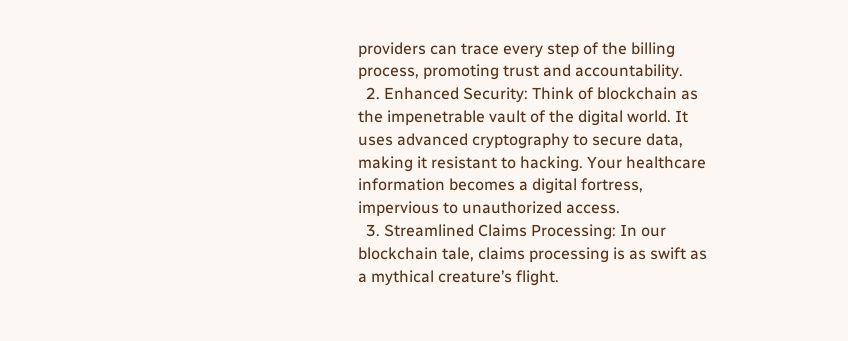providers can trace every step of the billing process, promoting trust and accountability.
  2. Enhanced Security: Think of blockchain as the impenetrable vault of the digital world. It uses advanced cryptography to secure data, making it resistant to hacking. Your healthcare information becomes a digital fortress, impervious to unauthorized access.
  3. Streamlined Claims Processing: In our blockchain tale, claims processing is as swift as a mythical creature’s flight.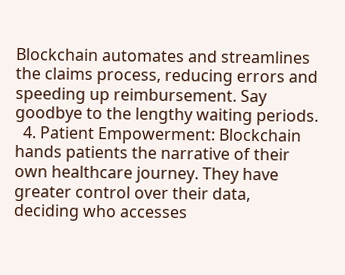Blockchain automates and streamlines the claims process, reducing errors and speeding up reimbursement. Say goodbye to the lengthy waiting periods.
  4. Patient Empowerment: Blockchain hands patients the narrative of their own healthcare journey. They have greater control over their data, deciding who accesses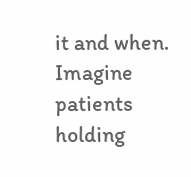it and when. Imagine patients holding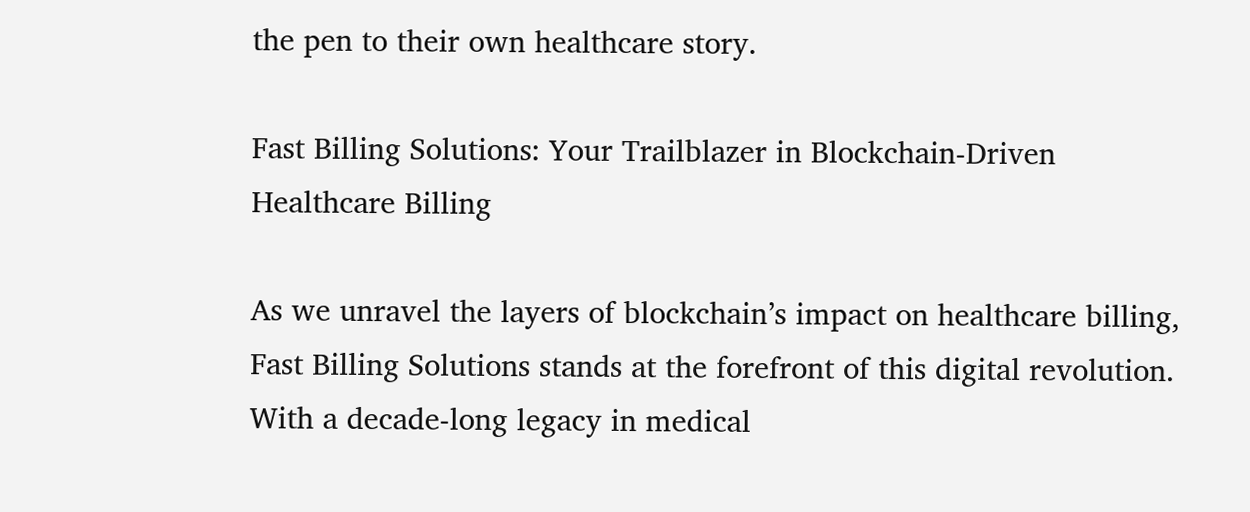the pen to their own healthcare story.

Fast Billing Solutions: Your Trailblazer in Blockchain-Driven Healthcare Billing

As we unravel the layers of blockchain’s impact on healthcare billing, Fast Billing Solutions stands at the forefront of this digital revolution. With a decade-long legacy in medical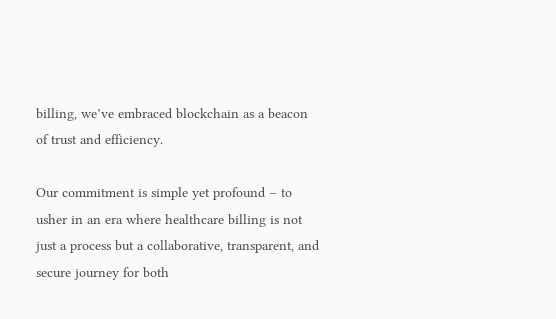billing, we’ve embraced blockchain as a beacon of trust and efficiency.

Our commitment is simple yet profound – to usher in an era where healthcare billing is not just a process but a collaborative, transparent, and secure journey for both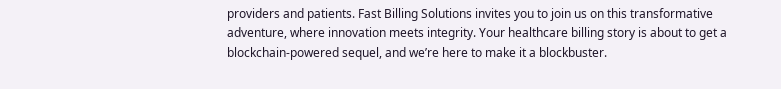providers and patients. Fast Billing Solutions invites you to join us on this transformative adventure, where innovation meets integrity. Your healthcare billing story is about to get a blockchain-powered sequel, and we’re here to make it a blockbuster.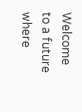Welcome to a future where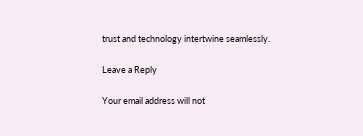trust and technology intertwine seamlessly.

Leave a Reply

Your email address will not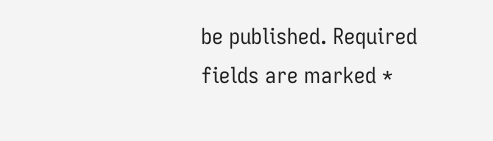be published. Required fields are marked *